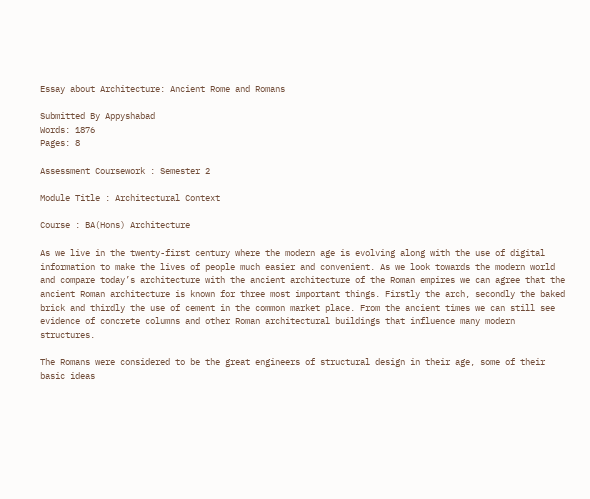Essay about Architecture: Ancient Rome and Romans

Submitted By Appyshabad
Words: 1876
Pages: 8

Assessment Coursework : Semester 2

Module Title : Architectural Context

Course : BA(Hons) Architecture

As we live in the twenty-first century where the modern age is evolving along with the use of digital information to make the lives of people much easier and convenient. As we look towards the modern world and compare today’s architecture with the ancient architecture of the Roman empires we can agree that the ancient Roman architecture is known for three most important things. Firstly the arch, secondly the baked brick and thirdly the use of cement in the common market place. From the ancient times we can still see evidence of concrete columns and other Roman architectural buildings that influence many modern structures.

The Romans were considered to be the great engineers of structural design in their age, some of their basic ideas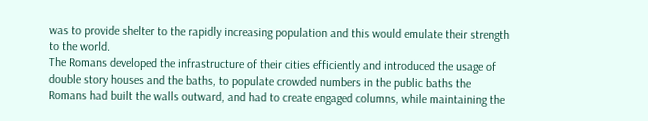was to provide shelter to the rapidly increasing population and this would emulate their strength to the world.
The Romans developed the infrastructure of their cities efficiently and introduced the usage of double story houses and the baths, to populate crowded numbers in the public baths the Romans had built the walls outward, and had to create engaged columns, while maintaining the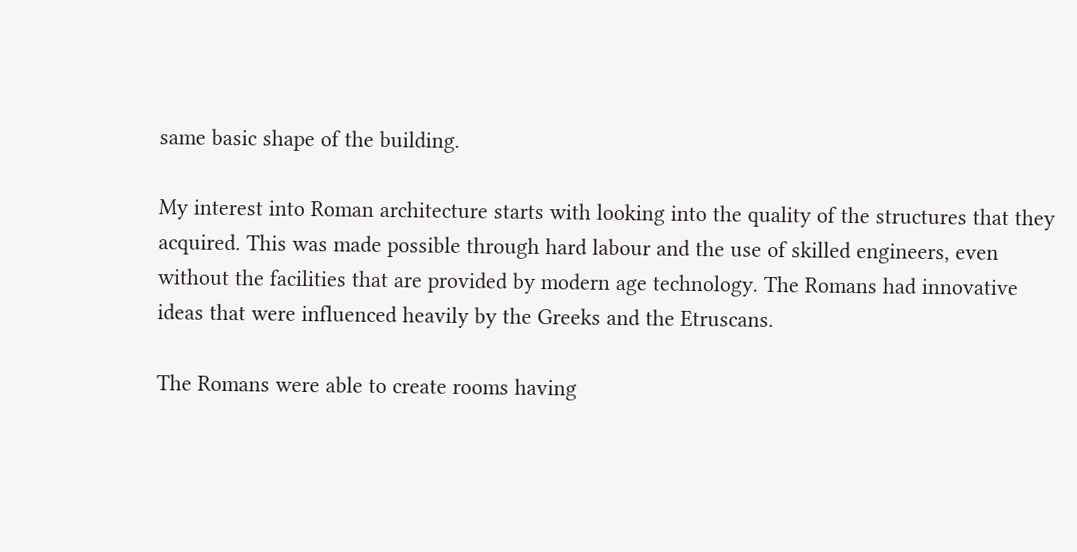same basic shape of the building.

My interest into Roman architecture starts with looking into the quality of the structures that they acquired. This was made possible through hard labour and the use of skilled engineers, even without the facilities that are provided by modern age technology. The Romans had innovative ideas that were influenced heavily by the Greeks and the Etruscans.

The Romans were able to create rooms having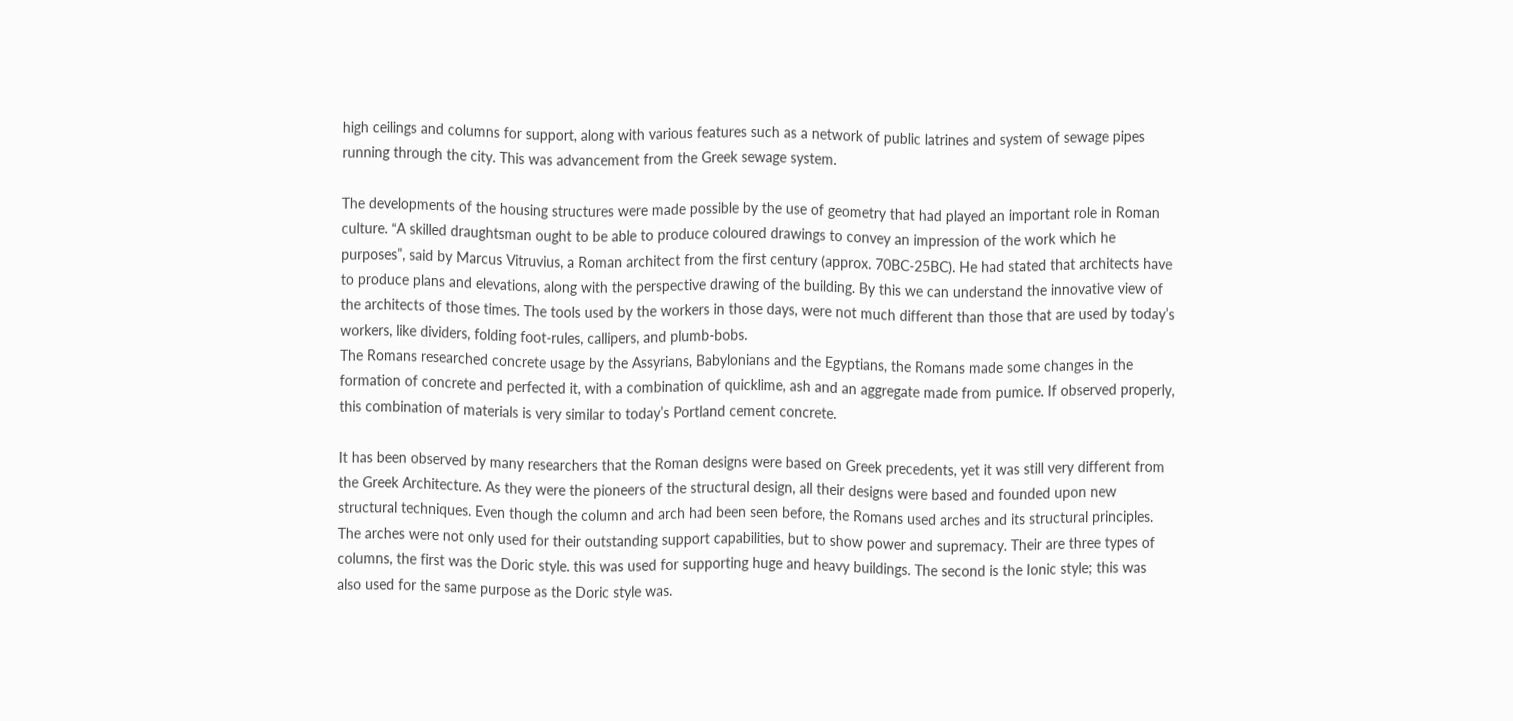high ceilings and columns for support, along with various features such as a network of public latrines and system of sewage pipes running through the city. This was advancement from the Greek sewage system.

The developments of the housing structures were made possible by the use of geometry that had played an important role in Roman culture. “A skilled draughtsman ought to be able to produce coloured drawings to convey an impression of the work which he purposes”, said by Marcus Vitruvius, a Roman architect from the first century (approx. 70BC-25BC). He had stated that architects have to produce plans and elevations, along with the perspective drawing of the building. By this we can understand the innovative view of the architects of those times. The tools used by the workers in those days, were not much different than those that are used by today’s workers, like dividers, folding foot-rules, callipers, and plumb-bobs.
The Romans researched concrete usage by the Assyrians, Babylonians and the Egyptians, the Romans made some changes in the formation of concrete and perfected it, with a combination of quicklime, ash and an aggregate made from pumice. If observed properly, this combination of materials is very similar to today’s Portland cement concrete.

It has been observed by many researchers that the Roman designs were based on Greek precedents, yet it was still very different from the Greek Architecture. As they were the pioneers of the structural design, all their designs were based and founded upon new structural techniques. Even though the column and arch had been seen before, the Romans used arches and its structural principles. The arches were not only used for their outstanding support capabilities, but to show power and supremacy. Their are three types of columns, the first was the Doric style. this was used for supporting huge and heavy buildings. The second is the Ionic style; this was also used for the same purpose as the Doric style was.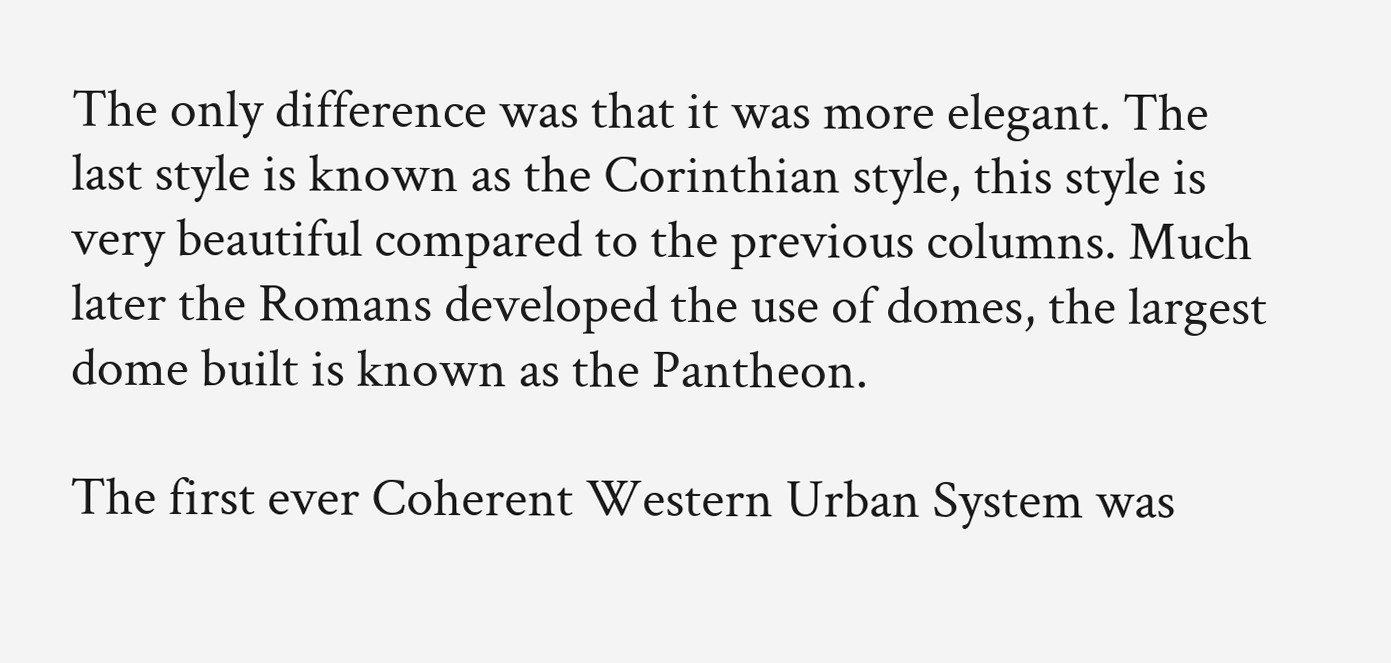The only difference was that it was more elegant. The last style is known as the Corinthian style, this style is very beautiful compared to the previous columns. Much later the Romans developed the use of domes, the largest dome built is known as the Pantheon.

The first ever Coherent Western Urban System was